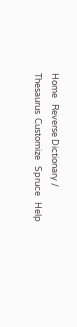Home   Reverse Dictionary / Thesaurus  Customize   Spruce   Help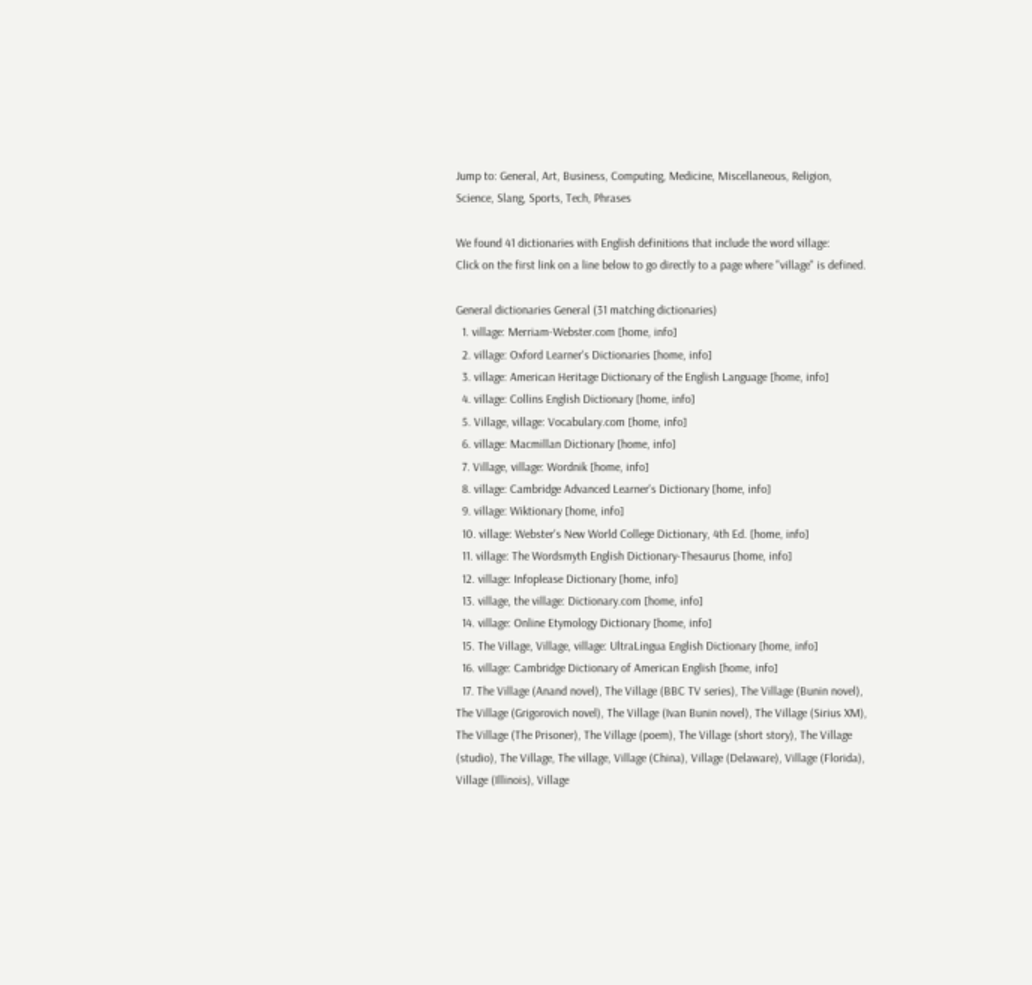Jump to: General, Art, Business, Computing, Medicine, Miscellaneous, Religion, Science, Slang, Sports, Tech, Phrases

We found 41 dictionaries with English definitions that include the word village:
Click on the first link on a line below to go directly to a page where "village" is defined.

General dictionaries General (31 matching dictionaries)
  1. village: Merriam-Webster.com [home, info]
  2. village: Oxford Learner's Dictionaries [home, info]
  3. village: American Heritage Dictionary of the English Language [home, info]
  4. village: Collins English Dictionary [home, info]
  5. Village, village: Vocabulary.com [home, info]
  6. village: Macmillan Dictionary [home, info]
  7. Village, village: Wordnik [home, info]
  8. village: Cambridge Advanced Learner's Dictionary [home, info]
  9. village: Wiktionary [home, info]
  10. village: Webster's New World College Dictionary, 4th Ed. [home, info]
  11. village: The Wordsmyth English Dictionary-Thesaurus [home, info]
  12. village: Infoplease Dictionary [home, info]
  13. village, the village: Dictionary.com [home, info]
  14. village: Online Etymology Dictionary [home, info]
  15. The Village, Village, village: UltraLingua English Dictionary [home, info]
  16. village: Cambridge Dictionary of American English [home, info]
  17. The Village (Anand novel), The Village (BBC TV series), The Village (Bunin novel), The Village (Grigorovich novel), The Village (Ivan Bunin novel), The Village (Sirius XM), The Village (The Prisoner), The Village (poem), The Village (short story), The Village (studio), The Village, The village, Village (China), Village (Delaware), Village (Florida), Village (Illinois), Village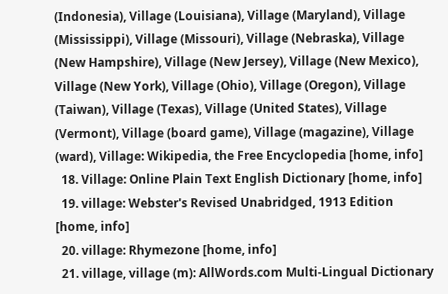(Indonesia), Village (Louisiana), Village (Maryland), Village (Mississippi), Village (Missouri), Village (Nebraska), Village (New Hampshire), Village (New Jersey), Village (New Mexico), Village (New York), Village (Ohio), Village (Oregon), Village (Taiwan), Village (Texas), Village (United States), Village (Vermont), Village (board game), Village (magazine), Village (ward), Village: Wikipedia, the Free Encyclopedia [home, info]
  18. Village: Online Plain Text English Dictionary [home, info]
  19. village: Webster's Revised Unabridged, 1913 Edition [home, info]
  20. village: Rhymezone [home, info]
  21. village, village (m): AllWords.com Multi-Lingual Dictionary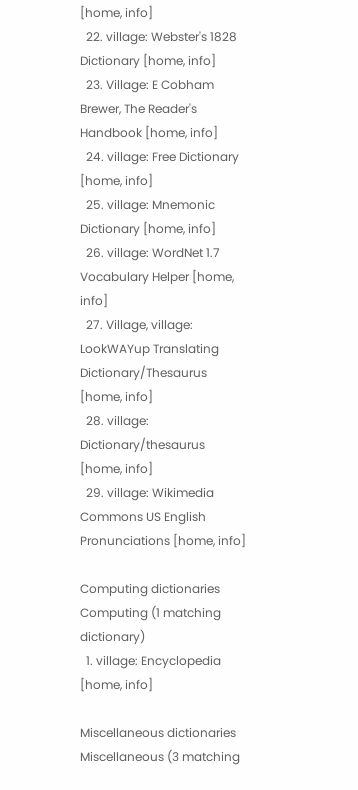[home, info]
  22. village: Webster's 1828 Dictionary [home, info]
  23. Village: E Cobham Brewer, The Reader's Handbook [home, info]
  24. village: Free Dictionary [home, info]
  25. village: Mnemonic Dictionary [home, info]
  26. village: WordNet 1.7 Vocabulary Helper [home, info]
  27. Village, village: LookWAYup Translating Dictionary/Thesaurus [home, info]
  28. village: Dictionary/thesaurus [home, info]
  29. village: Wikimedia Commons US English Pronunciations [home, info]

Computing dictionaries Computing (1 matching dictionary)
  1. village: Encyclopedia [home, info]

Miscellaneous dictionaries Miscellaneous (3 matching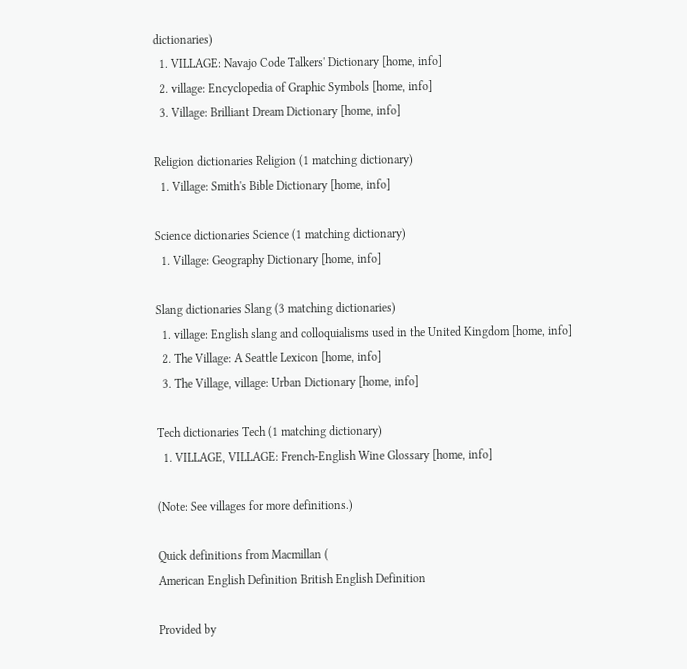dictionaries)
  1. VILLAGE: Navajo Code Talkers' Dictionary [home, info]
  2. village: Encyclopedia of Graphic Symbols [home, info]
  3. Village: Brilliant Dream Dictionary [home, info]

Religion dictionaries Religion (1 matching dictionary)
  1. Village: Smith's Bible Dictionary [home, info]

Science dictionaries Science (1 matching dictionary)
  1. Village: Geography Dictionary [home, info]

Slang dictionaries Slang (3 matching dictionaries)
  1. village: English slang and colloquialisms used in the United Kingdom [home, info]
  2. The Village: A Seattle Lexicon [home, info]
  3. The Village, village: Urban Dictionary [home, info]

Tech dictionaries Tech (1 matching dictionary)
  1. VILLAGE, VILLAGE: French-English Wine Glossary [home, info]

(Note: See villages for more definitions.)

Quick definitions from Macmillan (
American English Definition British English Definition

Provided by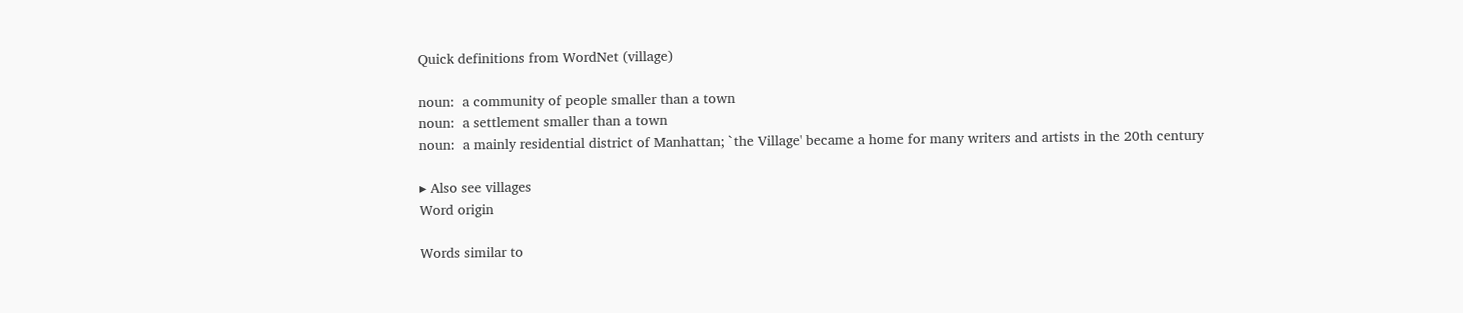Quick definitions from WordNet (village)

noun:  a community of people smaller than a town
noun:  a settlement smaller than a town
noun:  a mainly residential district of Manhattan; `the Village' became a home for many writers and artists in the 20th century

▸ Also see villages
Word origin

Words similar to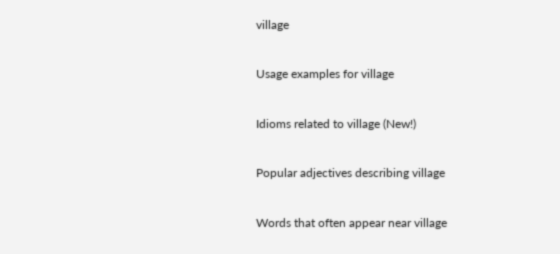village

Usage examples for village

Idioms related to village (New!)

Popular adjectives describing village

Words that often appear near village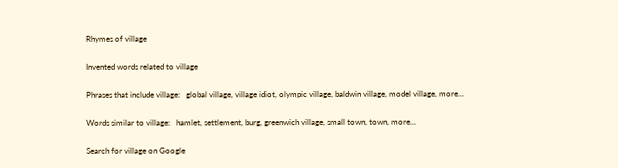Rhymes of village

Invented words related to village

Phrases that include village:   global village, village idiot, olympic village, baldwin village, model village, more...

Words similar to village:   hamlet, settlement, burg, greenwich village, small town, town, more...

Search for village on Google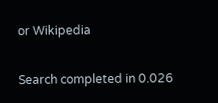or Wikipedia

Search completed in 0.026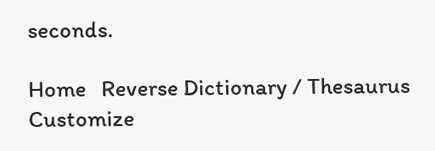seconds.

Home   Reverse Dictionary / Thesaurus  Customize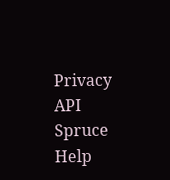Privacy   API   Spruce   Help